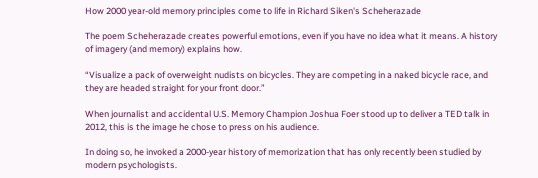How 2000 year-old memory principles come to life in Richard Siken's Scheherazade

The poem Scheherazade creates powerful emotions, even if you have no idea what it means. A history of imagery (and memory) explains how.

“Visualize a pack of overweight nudists on bicycles. They are competing in a naked bicycle race, and they are headed straight for your front door.”

When journalist and accidental U.S. Memory Champion Joshua Foer stood up to deliver a TED talk in 2012, this is the image he chose to press on his audience.

In doing so, he invoked a 2000-year history of memorization that has only recently been studied by modern psychologists.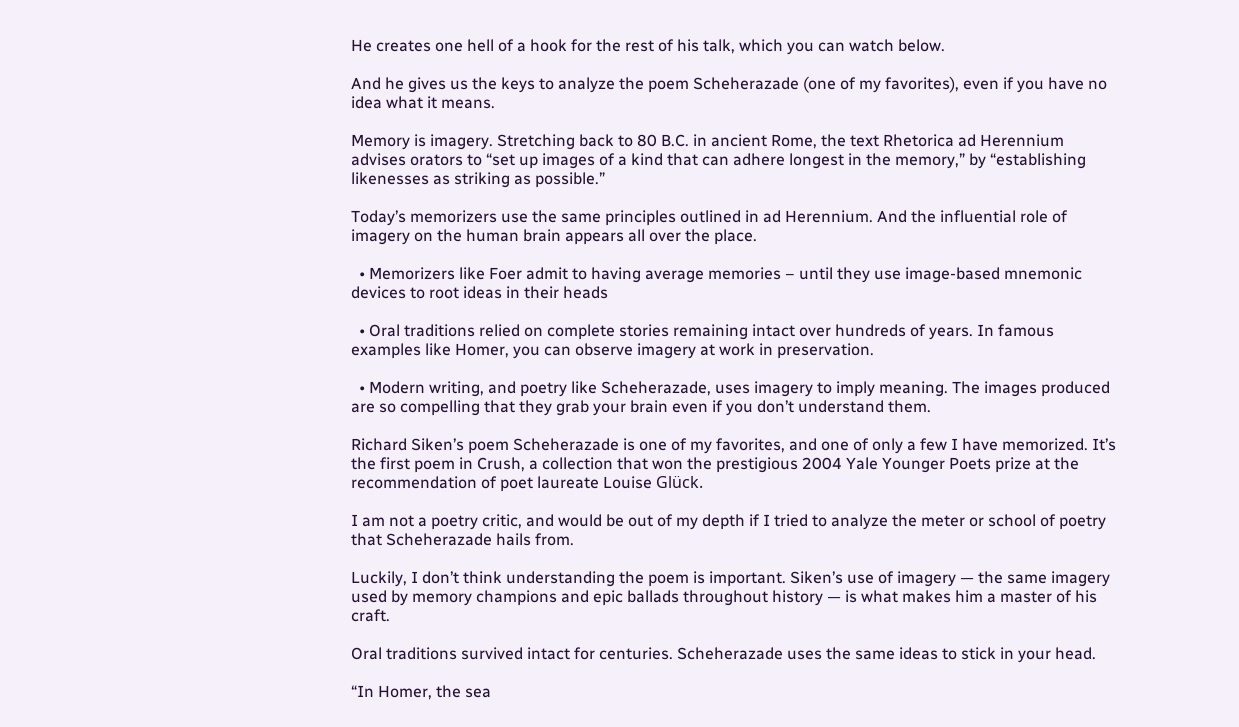He creates one hell of a hook for the rest of his talk, which you can watch below.

And he gives us the keys to analyze the poem Scheherazade (one of my favorites), even if you have no idea what it means.

Memory is imagery. Stretching back to 80 B.C. in ancient Rome, the text Rhetorica ad Herennium advises orators to “set up images of a kind that can adhere longest in the memory,” by “establishing likenesses as striking as possible.”

Today’s memorizers use the same principles outlined in ad Herennium. And the influential role of imagery on the human brain appears all over the place.

  • Memorizers like Foer admit to having average memories – until they use image-based mnemonic devices to root ideas in their heads

  • Oral traditions relied on complete stories remaining intact over hundreds of years. In famous examples like Homer, you can observe imagery at work in preservation.

  • Modern writing, and poetry like Scheherazade, uses imagery to imply meaning. The images produced are so compelling that they grab your brain even if you don’t understand them.

Richard Siken’s poem Scheherazade is one of my favorites, and one of only a few I have memorized. It’s the first poem in Crush, a collection that won the prestigious 2004 Yale Younger Poets prize at the recommendation of poet laureate Louise Glück.

I am not a poetry critic, and would be out of my depth if I tried to analyze the meter or school of poetry that Scheherazade hails from.

Luckily, I don’t think understanding the poem is important. Siken’s use of imagery — the same imagery used by memory champions and epic ballads throughout history — is what makes him a master of his craft.

Oral traditions survived intact for centuries. Scheherazade uses the same ideas to stick in your head.

“In Homer, the sea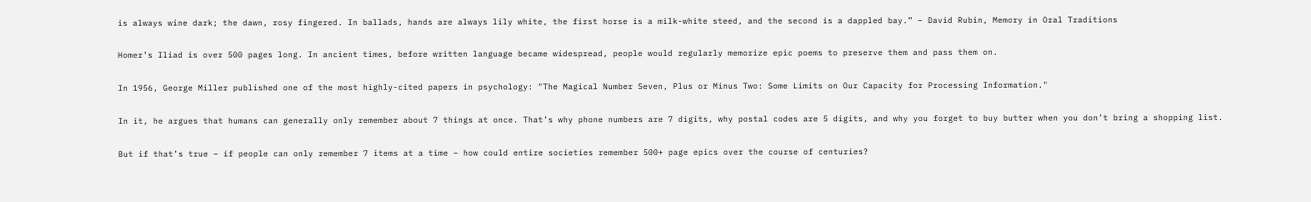is always wine dark; the dawn, rosy fingered. In ballads, hands are always lily white, the first horse is a milk-white steed, and the second is a dappled bay.” – David Rubin, Memory in Oral Traditions

Homer’s Iliad is over 500 pages long. In ancient times, before written language became widespread, people would regularly memorize epic poems to preserve them and pass them on.

In 1956, George Miller published one of the most highly-cited papers in psychology: "The Magical Number Seven, Plus or Minus Two: Some Limits on Our Capacity for Processing Information."

In it, he argues that humans can generally only remember about 7 things at once. That’s why phone numbers are 7 digits, why postal codes are 5 digits, and why you forget to buy butter when you don’t bring a shopping list.

But if that’s true – if people can only remember 7 items at a time – how could entire societies remember 500+ page epics over the course of centuries?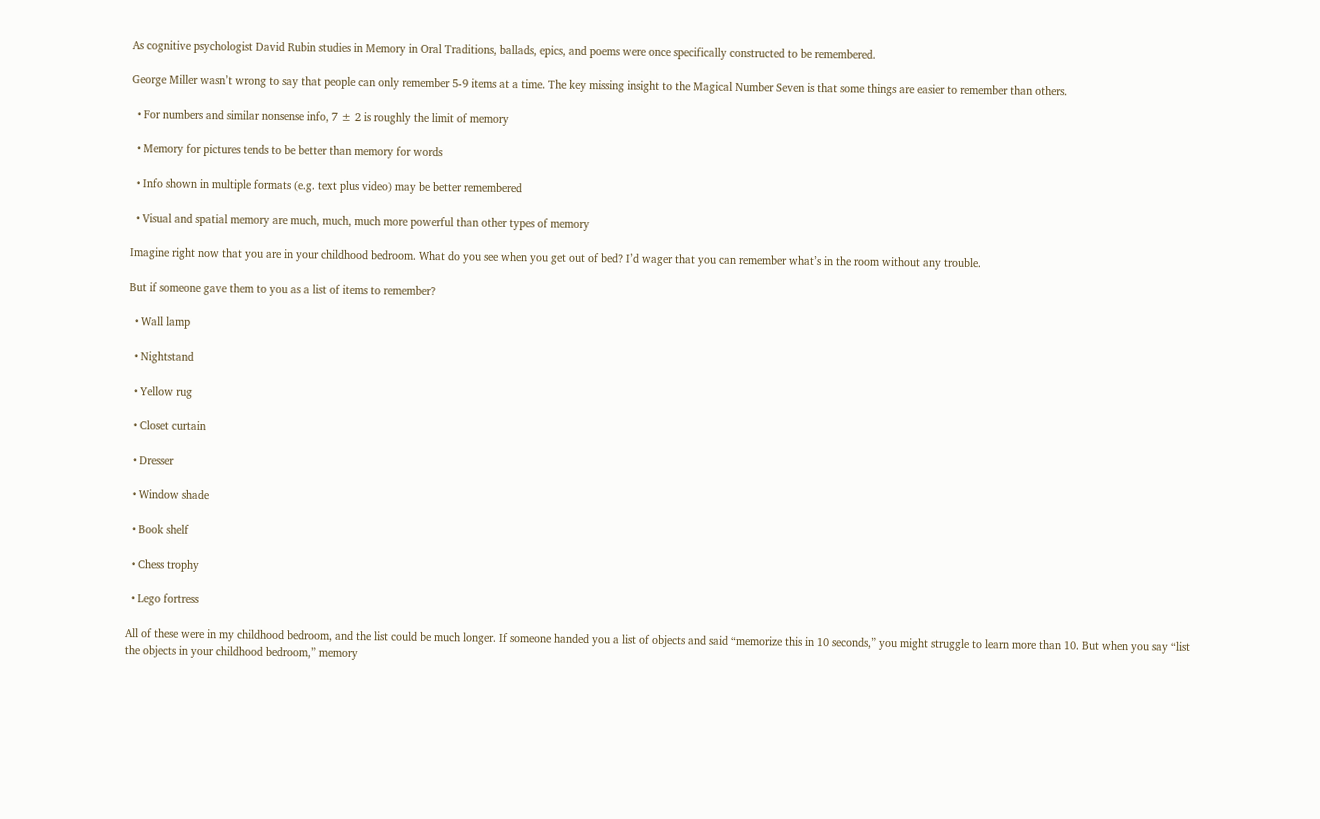As cognitive psychologist David Rubin studies in Memory in Oral Traditions, ballads, epics, and poems were once specifically constructed to be remembered.

George Miller wasn’t wrong to say that people can only remember 5-9 items at a time. The key missing insight to the Magical Number Seven is that some things are easier to remember than others.

  • For numbers and similar nonsense info, 7 ± 2 is roughly the limit of memory

  • Memory for pictures tends to be better than memory for words

  • Info shown in multiple formats (e.g. text plus video) may be better remembered

  • Visual and spatial memory are much, much, much more powerful than other types of memory

Imagine right now that you are in your childhood bedroom. What do you see when you get out of bed? I’d wager that you can remember what’s in the room without any trouble.

But if someone gave them to you as a list of items to remember?

  • Wall lamp

  • Nightstand

  • Yellow rug

  • Closet curtain

  • Dresser

  • Window shade

  • Book shelf

  • Chess trophy

  • Lego fortress

All of these were in my childhood bedroom, and the list could be much longer. If someone handed you a list of objects and said “memorize this in 10 seconds,” you might struggle to learn more than 10. But when you say “list the objects in your childhood bedroom,” memory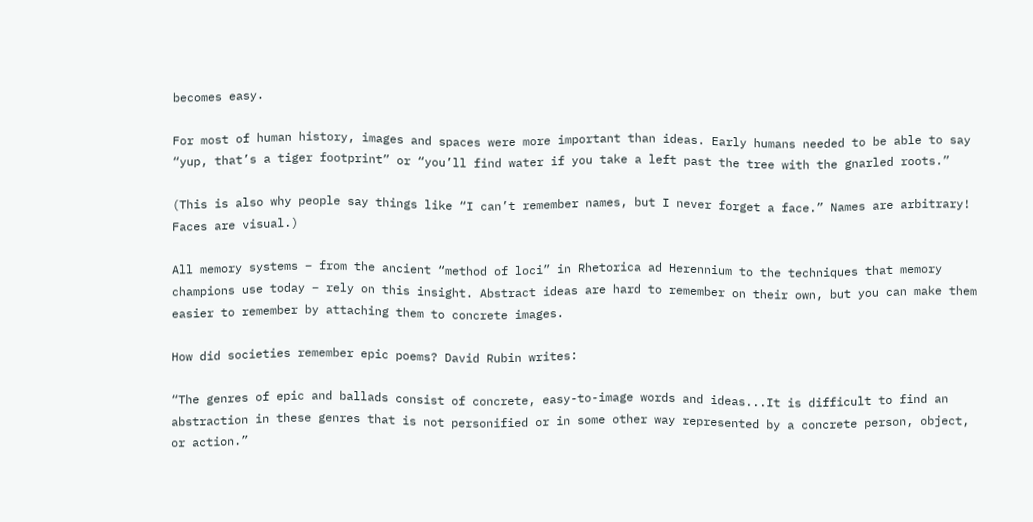becomes easy.

For most of human history, images and spaces were more important than ideas. Early humans needed to be able to say “yup, that’s a tiger footprint” or “you’ll find water if you take a left past the tree with the gnarled roots.”

(This is also why people say things like “I can’t remember names, but I never forget a face.” Names are arbitrary! Faces are visual.)

All memory systems – from the ancient “method of loci” in Rhetorica ad Herennium to the techniques that memory champions use today – rely on this insight. Abstract ideas are hard to remember on their own, but you can make them easier to remember by attaching them to concrete images.

How did societies remember epic poems? David Rubin writes:

“The genres of epic and ballads consist of concrete, easy-to-image words and ideas...It is difficult to find an abstraction in these genres that is not personified or in some other way represented by a concrete person, object, or action.”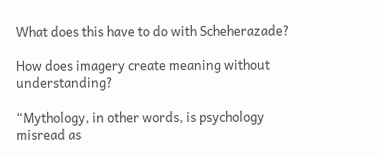What does this have to do with Scheherazade?

How does imagery create meaning without understanding?

“Mythology, in other words, is psychology misread as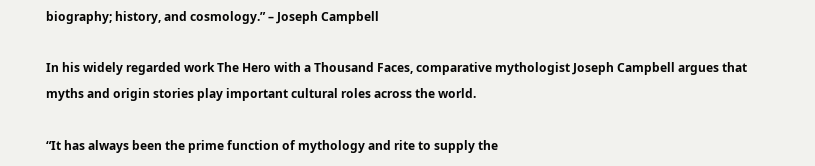biography; history, and cosmology.” – Joseph Campbell

In his widely regarded work The Hero with a Thousand Faces, comparative mythologist Joseph Campbell argues that myths and origin stories play important cultural roles across the world.

“It has always been the prime function of mythology and rite to supply the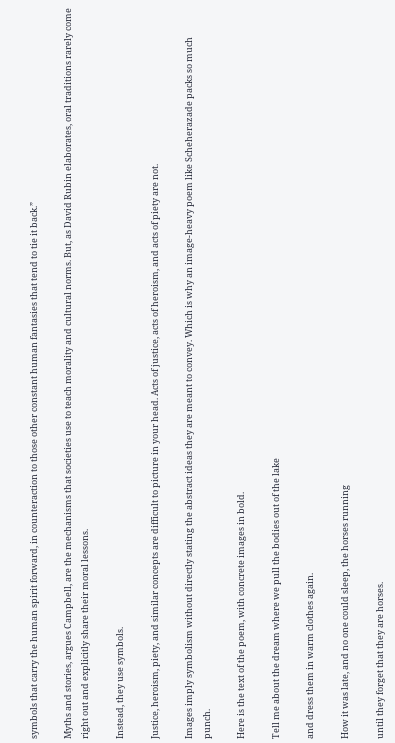symbols that carry the human spirit forward, in counteraction to those other constant human fantasies that tend to tie it back.”

Myths and stories, argues Campbell, are the mechanisms that societies use to teach morality and cultural norms. But, as David Rubin elaborates, oral traditions rarely come right out and explicitly share their moral lessons.

Instead, they use symbols.

Justice, heroism, piety, and similar concepts are difficult to picture in your head. Acts of justice, acts of heroism, and acts of piety are not.

Images imply symbolism without directly stating the abstract ideas they are meant to convey. Which is why an image-heavy poem like Scheherazade packs so much punch.

Here is the text of the poem, with concrete images in bold.

Tell me about the dream where we pull the bodies out of the lake

and dress them in warm clothes again.

How it was late, and no one could sleep, the horses running

until they forget that they are horses.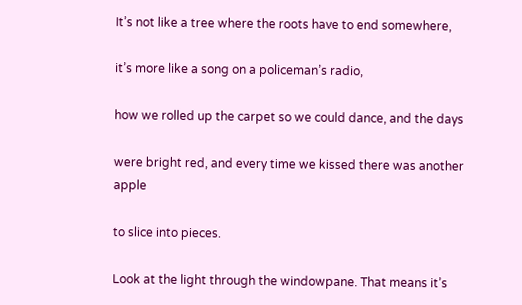It’s not like a tree where the roots have to end somewhere,

it’s more like a song on a policeman’s radio,

how we rolled up the carpet so we could dance, and the days

were bright red, and every time we kissed there was another apple

to slice into pieces.

Look at the light through the windowpane. That means it’s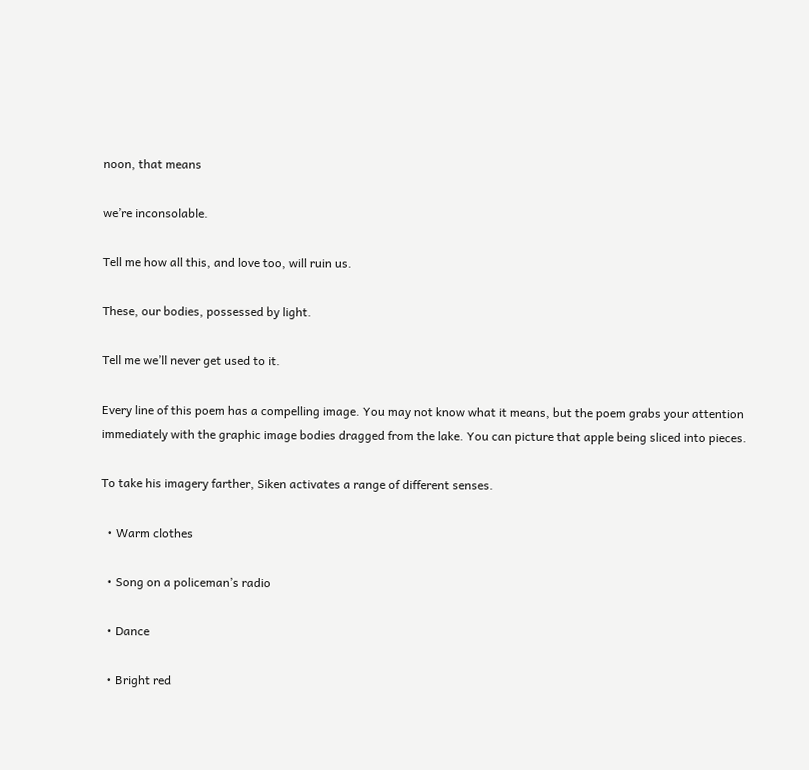noon, that means

we’re inconsolable.

Tell me how all this, and love too, will ruin us.

These, our bodies, possessed by light.

Tell me we’ll never get used to it.

Every line of this poem has a compelling image. You may not know what it means, but the poem grabs your attention immediately with the graphic image bodies dragged from the lake. You can picture that apple being sliced into pieces.

To take his imagery farther, Siken activates a range of different senses.

  • Warm clothes

  • Song on a policeman’s radio

  • Dance

  • Bright red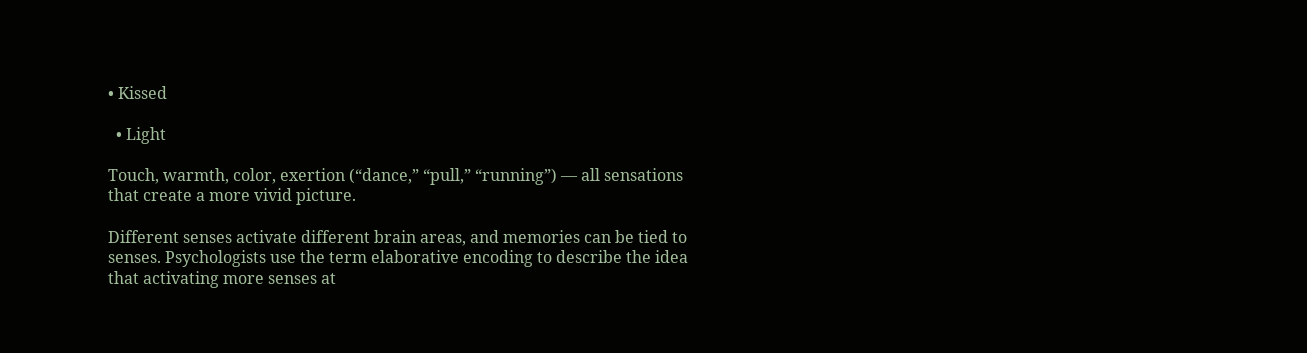• Kissed

  • Light

Touch, warmth, color, exertion (“dance,” “pull,” “running”) — all sensations that create a more vivid picture.

Different senses activate different brain areas, and memories can be tied to senses. Psychologists use the term elaborative encoding to describe the idea that activating more senses at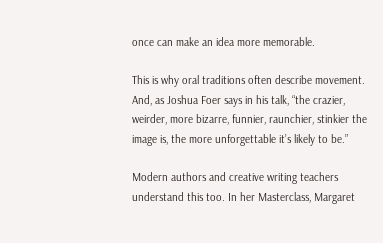once can make an idea more memorable.

This is why oral traditions often describe movement. And, as Joshua Foer says in his talk, “the crazier, weirder, more bizarre, funnier, raunchier, stinkier the image is, the more unforgettable it’s likely to be.”

Modern authors and creative writing teachers understand this too. In her Masterclass, Margaret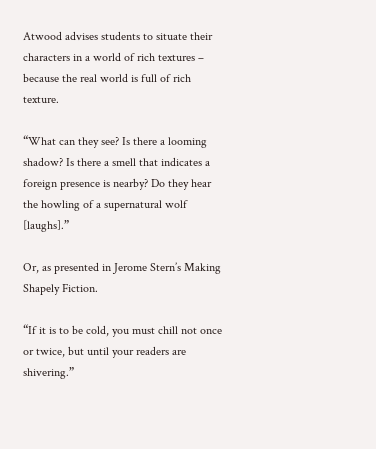Atwood advises students to situate their characters in a world of rich textures – because the real world is full of rich texture.

“What can they see? Is there a looming shadow? Is there a smell that indicates a foreign presence is nearby? Do they hear the howling of a supernatural wolf [laughs].”

Or, as presented in Jerome Stern’s Making Shapely Fiction.

“If it is to be cold, you must chill not once or twice, but until your readers are shivering.”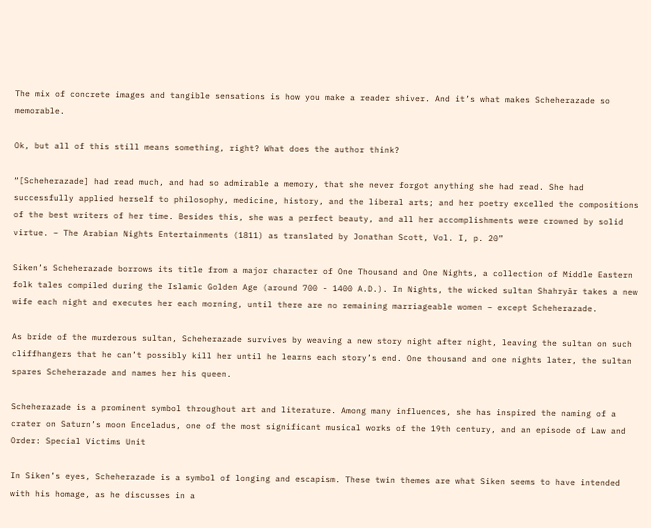The mix of concrete images and tangible sensations is how you make a reader shiver. And it’s what makes Scheherazade so memorable.

Ok, but all of this still means something, right? What does the author think?

“[Scheherazade] had read much, and had so admirable a memory, that she never forgot anything she had read. She had successfully applied herself to philosophy, medicine, history, and the liberal arts; and her poetry excelled the compositions of the best writers of her time. Besides this, she was a perfect beauty, and all her accomplishments were crowned by solid virtue. – The Arabian Nights Entertainments (1811) as translated by Jonathan Scott, Vol. I, p. 20”

Siken’s Scheherazade borrows its title from a major character of One Thousand and One Nights, a collection of Middle Eastern folk tales compiled during the Islamic Golden Age (around 700 - 1400 A.D.). In Nights, the wicked sultan Shahryār takes a new wife each night and executes her each morning, until there are no remaining marriageable women – except Scheherazade.

As bride of the murderous sultan, Scheherazade survives by weaving a new story night after night, leaving the sultan on such cliffhangers that he can’t possibly kill her until he learns each story’s end. One thousand and one nights later, the sultan spares Scheherazade and names her his queen.

Scheherazade is a prominent symbol throughout art and literature. Among many influences, she has inspired the naming of a crater on Saturn’s moon Enceladus, one of the most significant musical works of the 19th century, and an episode of Law and Order: Special Victims Unit

In Siken’s eyes, Scheherazade is a symbol of longing and escapism. These twin themes are what Siken seems to have intended with his homage, as he discusses in a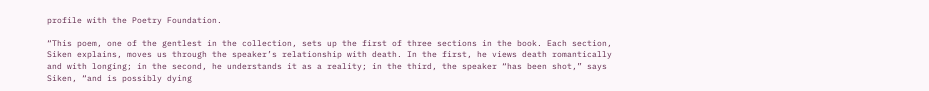profile with the Poetry Foundation.

“This poem, one of the gentlest in the collection, sets up the first of three sections in the book. Each section, Siken explains, moves us through the speaker’s relationship with death. In the first, he views death romantically and with longing; in the second, he understands it as a reality; in the third, the speaker “has been shot,” says Siken, “and is possibly dying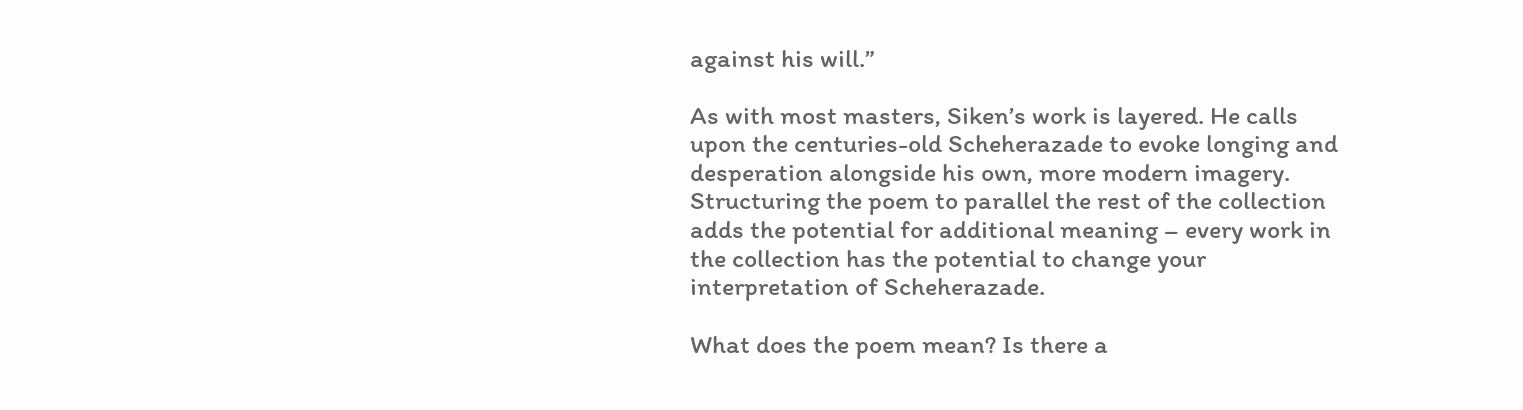against his will.”

As with most masters, Siken’s work is layered. He calls upon the centuries-old Scheherazade to evoke longing and desperation alongside his own, more modern imagery. Structuring the poem to parallel the rest of the collection adds the potential for additional meaning – every work in the collection has the potential to change your interpretation of Scheherazade.

What does the poem mean? Is there a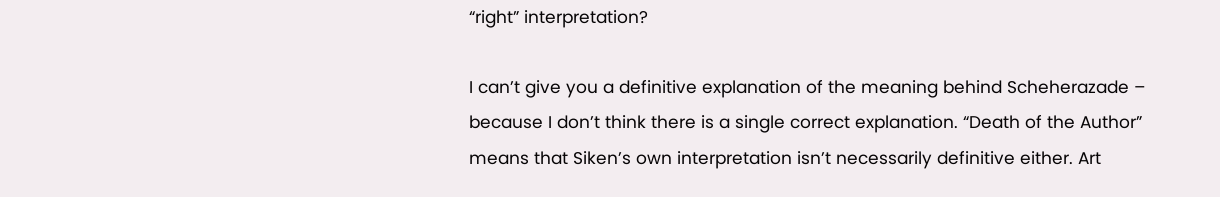“right” interpretation?

I can’t give you a definitive explanation of the meaning behind Scheherazade – because I don’t think there is a single correct explanation. “Death of the Author” means that Siken’s own interpretation isn’t necessarily definitive either. Art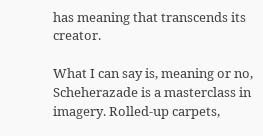has meaning that transcends its creator.

What I can say is, meaning or no, Scheherazade is a masterclass in imagery. Rolled-up carpets,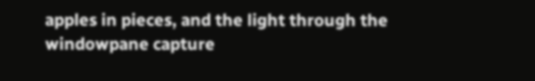apples in pieces, and the light through the windowpane capture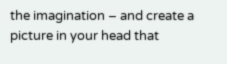the imagination – and create a picture in your head that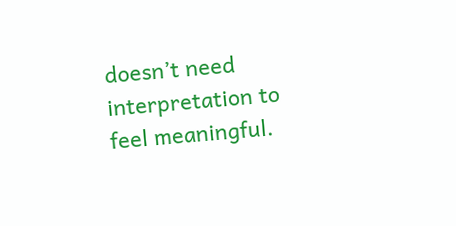doesn’t need interpretation to feel meaningful.